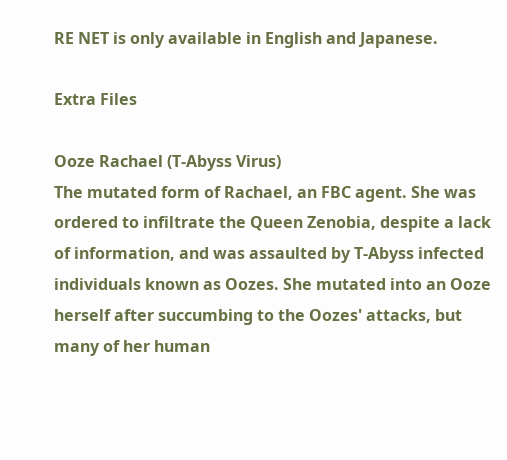RE NET is only available in English and Japanese.

Extra Files

Ooze Rachael (T-Abyss Virus)
The mutated form of Rachael, an FBC agent. She was ordered to infiltrate the Queen Zenobia, despite a lack of information, and was assaulted by T-Abyss infected individuals known as Oozes. She mutated into an Ooze herself after succumbing to the Oozes' attacks, but many of her human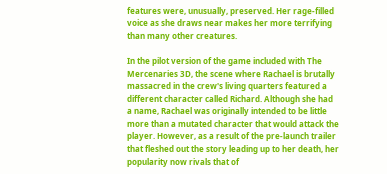features were, unusually, preserved. Her rage-filled voice as she draws near makes her more terrifying than many other creatures.

In the pilot version of the game included with The Mercenaries 3D, the scene where Rachael is brutally massacred in the crew's living quarters featured a different character called Richard. Although she had a name, Rachael was originally intended to be little more than a mutated character that would attack the player. However, as a result of the pre-launch trailer that fleshed out the story leading up to her death, her popularity now rivals that of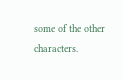some of the other characters.